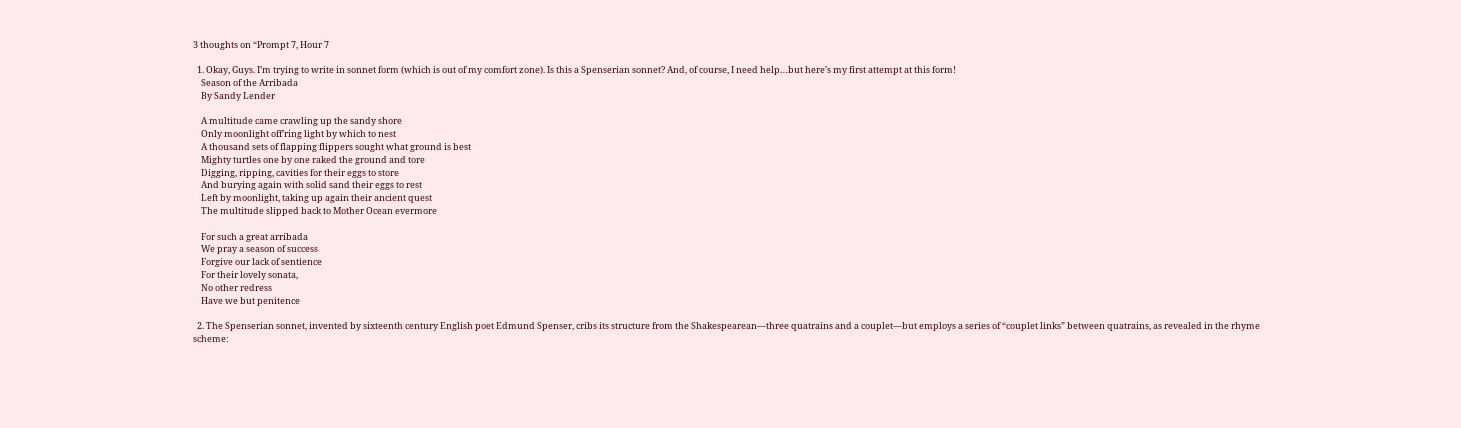3 thoughts on “Prompt 7, Hour 7

  1. Okay, Guys. I’m trying to write in sonnet form (which is out of my comfort zone). Is this a Spenserian sonnet? And, of course, I need help…but here’s my first attempt at this form!
    Season of the Arribada
    By Sandy Lender

    A multitude came crawling up the sandy shore
    Only moonlight off’ring light by which to nest
    A thousand sets of flapping flippers sought what ground is best
    Mighty turtles one by one raked the ground and tore
    Digging, ripping, cavities for their eggs to store
    And burying again with solid sand their eggs to rest
    Left by moonlight, taking up again their ancient quest
    The multitude slipped back to Mother Ocean evermore

    For such a great arribada
    We pray a season of success
    Forgive our lack of sentience
    For their lovely sonata,
    No other redress
    Have we but penitence

  2. The Spenserian sonnet, invented by sixteenth century English poet Edmund Spenser, cribs its structure from the Shakespearean—three quatrains and a couplet—but employs a series of “couplet links” between quatrains, as revealed in the rhyme scheme: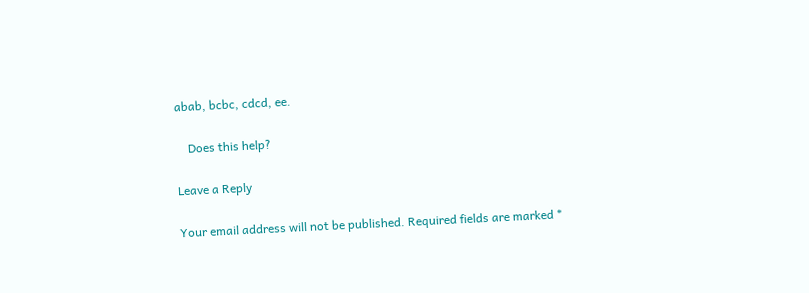abab, bcbc, cdcd, ee.

    Does this help?

Leave a Reply

Your email address will not be published. Required fields are marked *